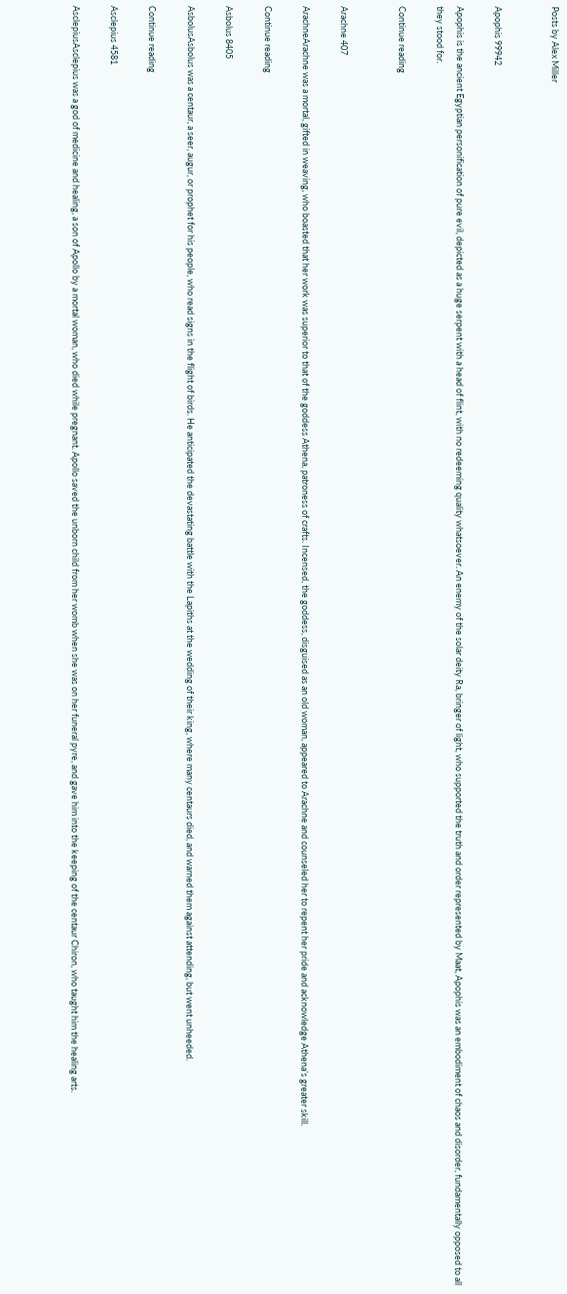Posts by Alex Miller


Apophis 99942

Apophis is the ancient Egyptian personification of pure evil, depicted as a huge serpent with a head of flint, with no redeeming quality whatsoever. An enemy of the solar deity Ra, bringer of light, who supported the truth and order represented by Maat, Apophis was an embodiment of chaos and disorder, fundamentally opposed to all they stood for.

Continue reading


Arachne 407

ArachneArachne was a mortal, gifted in weaving, who boasted that her work was superior to that of the goddess Athena, patroness of crafts. Incensed, the goddess, disguised as an old woman, appeared to Arachne and counseled her to repent her pride and acknowledge Athena’s greater skill.

Continue reading

Asbolus 8405

AsbolusAsbolus was a centaur, a seer, augur, or prophet for his people, who read signs in the flight of birds. He anticipated the devastating battle with the Lapiths at the wedding of their king, where many centaurs died, and warned them against attending, but went unheeded.

Continue reading

Asclepius 4581

AsclepiusAsclepius was a god of medicine and healing, a son of Apollo by a mortal woman, who died while pregnant. Apollo saved the unborn child from her womb when she was on her funeral pyre, and gave him into the keeping of the centaur Chiron, who taught him the healing arts.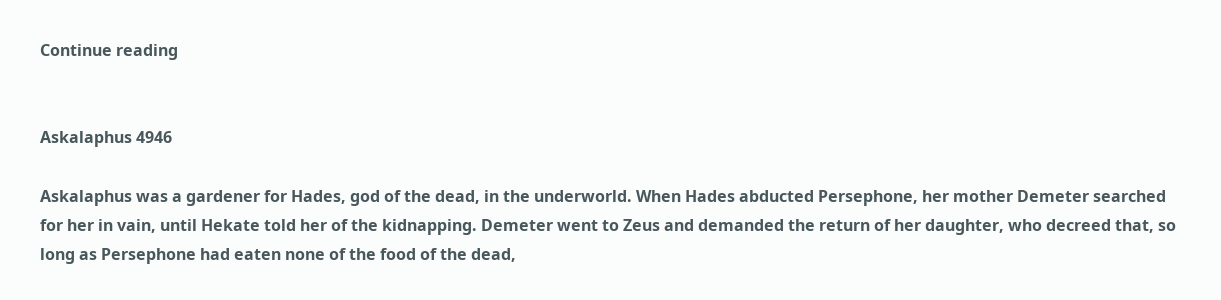Continue reading


Askalaphus 4946

Askalaphus was a gardener for Hades, god of the dead, in the underworld. When Hades abducted Persephone, her mother Demeter searched for her in vain, until Hekate told her of the kidnapping. Demeter went to Zeus and demanded the return of her daughter, who decreed that, so long as Persephone had eaten none of the food of the dead,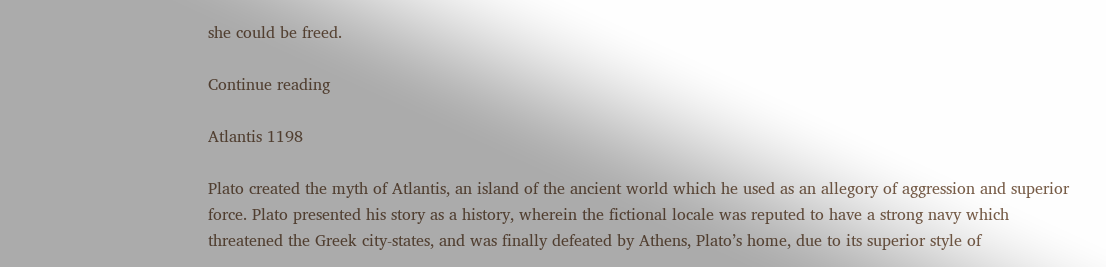she could be freed.

Continue reading

Atlantis 1198

Plato created the myth of Atlantis, an island of the ancient world which he used as an allegory of aggression and superior force. Plato presented his story as a history, wherein the fictional locale was reputed to have a strong navy which threatened the Greek city-states, and was finally defeated by Athens, Plato’s home, due to its superior style of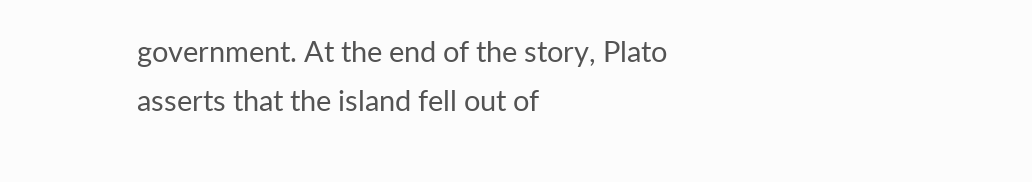government. At the end of the story, Plato asserts that the island fell out of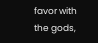favor with the gods,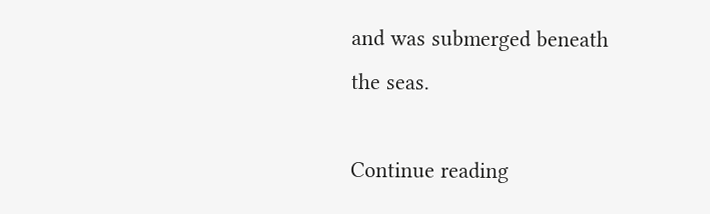and was submerged beneath the seas.

Continue reading